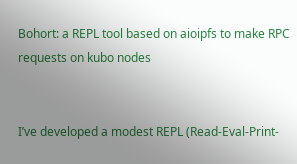Bohort: a REPL tool based on aioipfs to make RPC requests on kubo nodes


I’ve developed a modest REPL (Read-Eval-Print-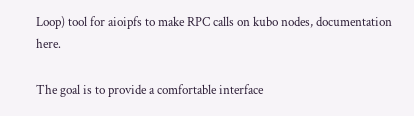Loop) tool for aioipfs to make RPC calls on kubo nodes, documentation here.

The goal is to provide a comfortable interface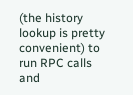(the history lookup is pretty convenient) to run RPC calls and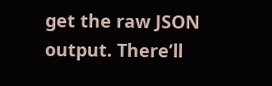get the raw JSON output. There’ll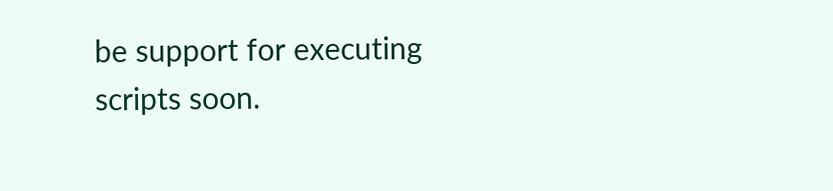be support for executing scripts soon.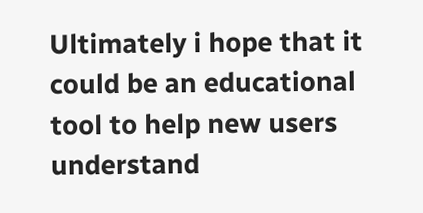Ultimately i hope that it could be an educational tool to help new users understand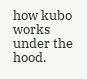how kubo works under the hood.